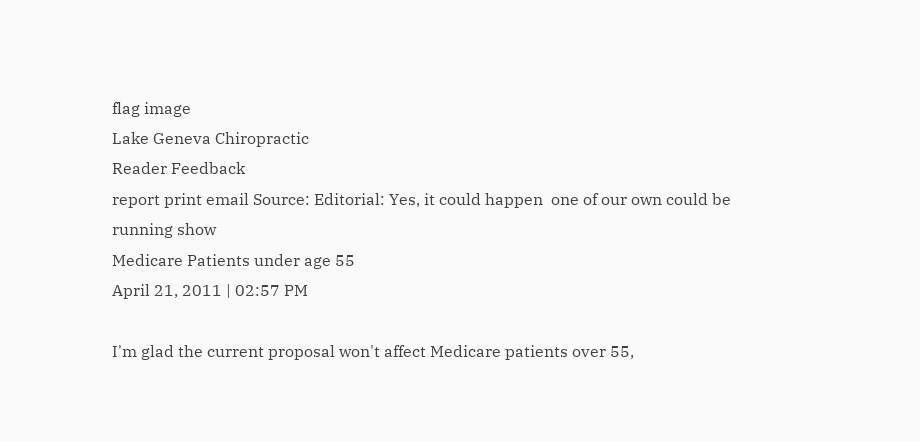flag image
Lake Geneva Chiropractic
Reader Feedback
report print email Source: Editorial: Yes, it could happen  one of our own could be running show
Medicare Patients under age 55
April 21, 2011 | 02:57 PM

I'm glad the current proposal won't affect Medicare patients over 55,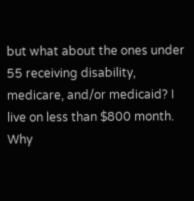but what about the ones under 55 receiving disability, medicare, and/or medicaid? I live on less than $800 month. Why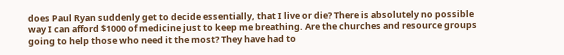does Paul Ryan suddenly get to decide essentially, that I live or die? There is absolutely no possible way I can afford $1000 of medicine just to keep me breathing. Are the churches and resource groups going to help those who need it the most? They have had to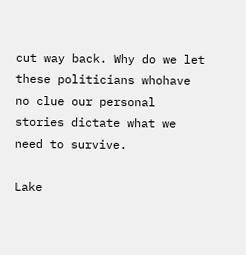cut way back. Why do we let these politicians whohave no clue our personal stories dictate what we need to survive.

Lake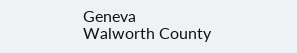Geneva
Walworth County